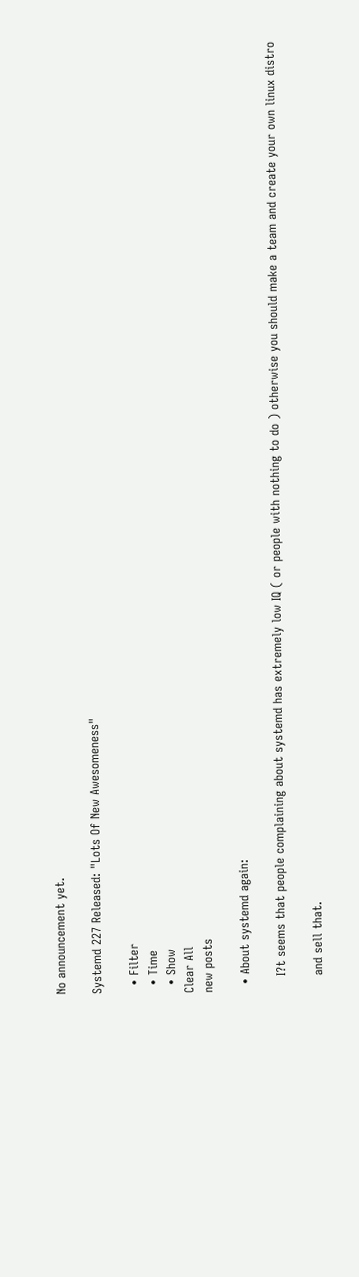No announcement yet.

Systemd 227 Released: "Lots Of New Awesomeness"

  • Filter
  • Time
  • Show
Clear All
new posts

  • About systemd again:

    I?t seems that people complaining about systemd has extremely low IQ ( or people with nothing to do ) otherwise you should make a team and create your own linux distro

    and sell that.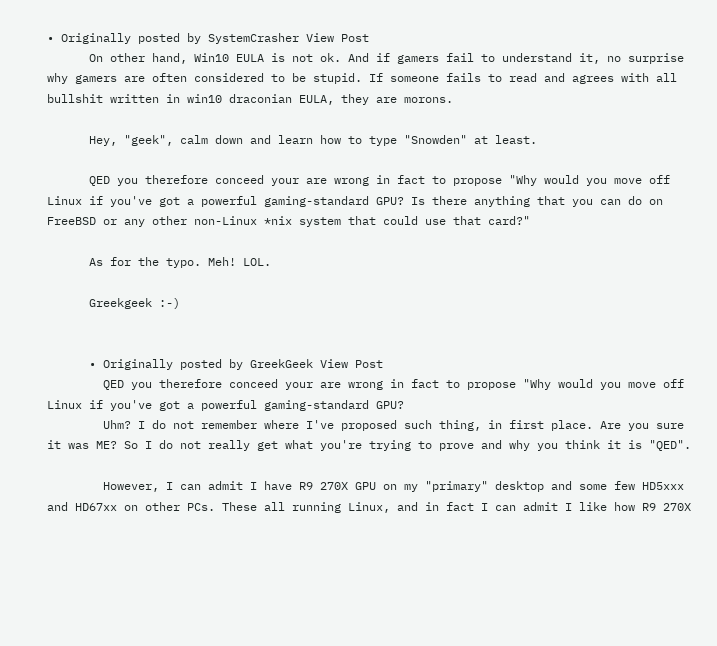• Originally posted by SystemCrasher View Post
      On other hand, Win10 EULA is not ok. And if gamers fail to understand it, no surprise why gamers are often considered to be stupid. If someone fails to read and agrees with all bullshit written in win10 draconian EULA, they are morons.

      Hey, "geek", calm down and learn how to type "Snowden" at least.

      QED you therefore conceed your are wrong in fact to propose "Why would you move off Linux if you've got a powerful gaming-standard GPU? Is there anything that you can do on FreeBSD or any other non-Linux *nix system that could use that card?"

      As for the typo. Meh! LOL.

      Greekgeek :-)


      • Originally posted by GreekGeek View Post
        QED you therefore conceed your are wrong in fact to propose "Why would you move off Linux if you've got a powerful gaming-standard GPU?
        Uhm? I do not remember where I've proposed such thing, in first place. Are you sure it was ME? So I do not really get what you're trying to prove and why you think it is "QED".

        However, I can admit I have R9 270X GPU on my "primary" desktop and some few HD5xxx and HD67xx on other PCs. These all running Linux, and in fact I can admit I like how R9 270X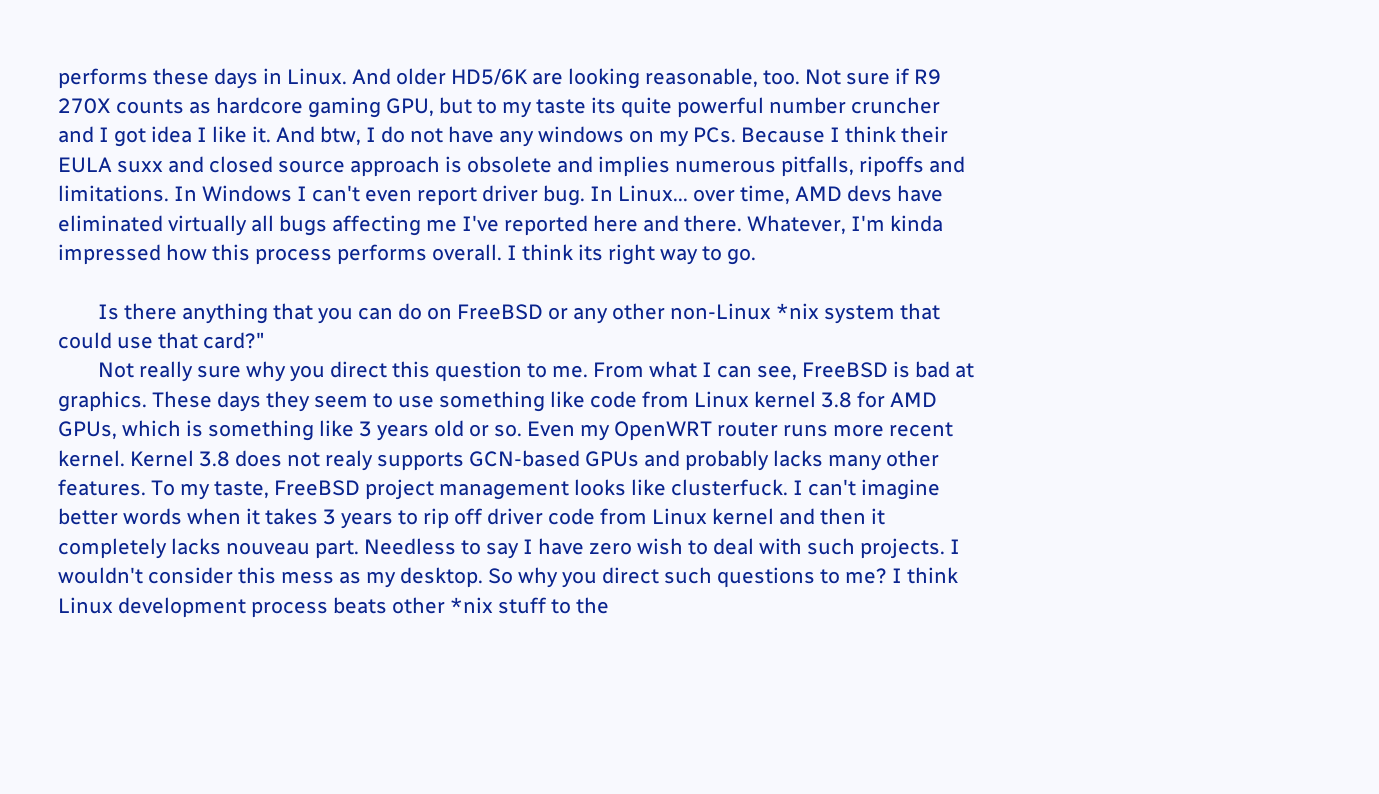performs these days in Linux. And older HD5/6K are looking reasonable, too. Not sure if R9 270X counts as hardcore gaming GPU, but to my taste its quite powerful number cruncher and I got idea I like it. And btw, I do not have any windows on my PCs. Because I think their EULA suxx and closed source approach is obsolete and implies numerous pitfalls, ripoffs and limitations. In Windows I can't even report driver bug. In Linux... over time, AMD devs have eliminated virtually all bugs affecting me I've reported here and there. Whatever, I'm kinda impressed how this process performs overall. I think its right way to go.

        Is there anything that you can do on FreeBSD or any other non-Linux *nix system that could use that card?"
        Not really sure why you direct this question to me. From what I can see, FreeBSD is bad at graphics. These days they seem to use something like code from Linux kernel 3.8 for AMD GPUs, which is something like 3 years old or so. Even my OpenWRT router runs more recent kernel. Kernel 3.8 does not realy supports GCN-based GPUs and probably lacks many other features. To my taste, FreeBSD project management looks like clusterfuck. I can't imagine better words when it takes 3 years to rip off driver code from Linux kernel and then it completely lacks nouveau part. Needless to say I have zero wish to deal with such projects. I wouldn't consider this mess as my desktop. So why you direct such questions to me? I think Linux development process beats other *nix stuff to the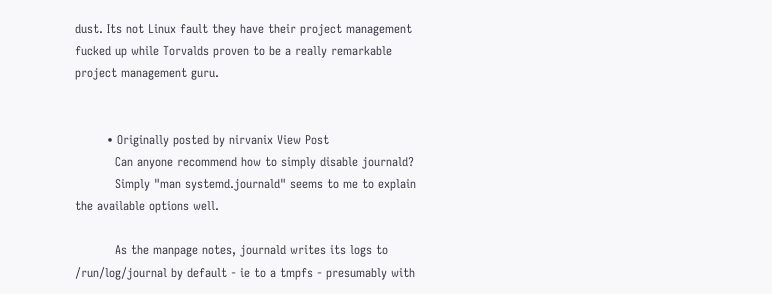dust. Its not Linux fault they have their project management fucked up while Torvalds proven to be a really remarkable project management guru.


        • Originally posted by nirvanix View Post
          Can anyone recommend how to simply disable journald?
          Simply "man systemd.journald" seems to me to explain the available options well.

          As the manpage notes, journald writes its logs to /run/log/journal by default - ie to a tmpfs - presumably with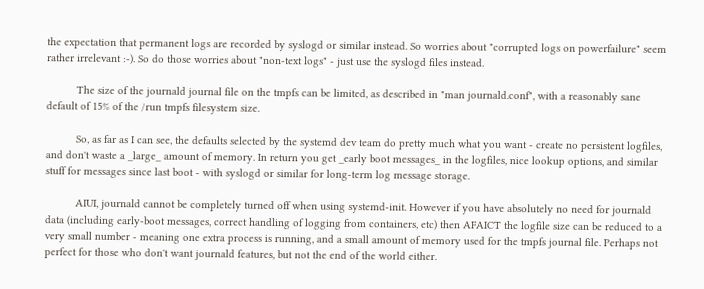the expectation that permanent logs are recorded by syslogd or similar instead. So worries about "corrupted logs on powerfailure" seem rather irrelevant :-). So do those worries about "non-text logs" - just use the syslogd files instead.

          The size of the journald journal file on the tmpfs can be limited, as described in "man journald.conf", with a reasonably sane default of 15% of the /run tmpfs filesystem size.

          So, as far as I can see, the defaults selected by the systemd dev team do pretty much what you want - create no persistent logfiles, and don't waste a _large_ amount of memory. In return you get _early boot messages_ in the logfiles, nice lookup options, and similar stuff for messages since last boot - with syslogd or similar for long-term log message storage.

          AIUI, journald cannot be completely turned off when using systemd-init. However if you have absolutely no need for journald data (including early-boot messages, correct handling of logging from containers, etc) then AFAICT the logfile size can be reduced to a very small number - meaning one extra process is running, and a small amount of memory used for the tmpfs journal file. Perhaps not perfect for those who don't want journald features, but not the end of the world either.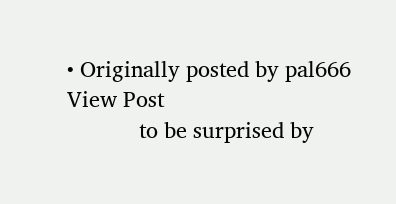• Originally posted by pal666 View Post
            to be surprised by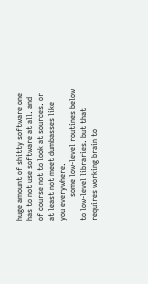huge amount of shitty software one has to not use software at all. and of course not to look at sources. or at least not meet dumbasses like you everywhere.
            some low-level routines below to low-level libraries. but that requires working brain to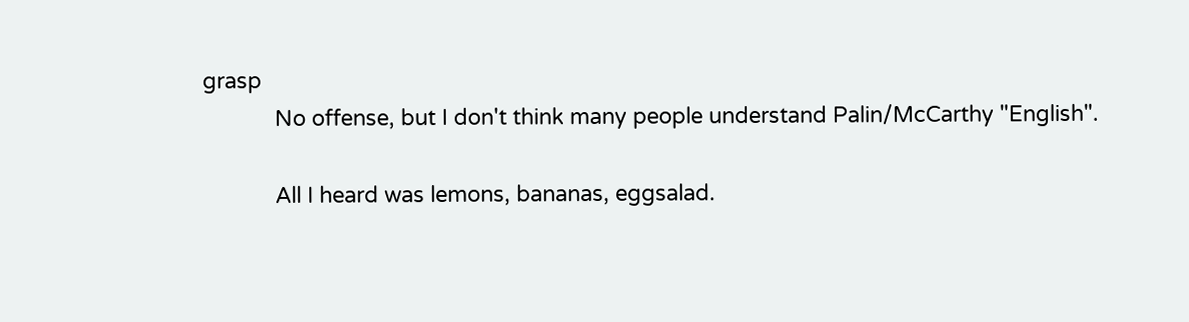grasp
            No offense, but I don't think many people understand Palin/McCarthy "English".

            All I heard was lemons, bananas, eggsalad.